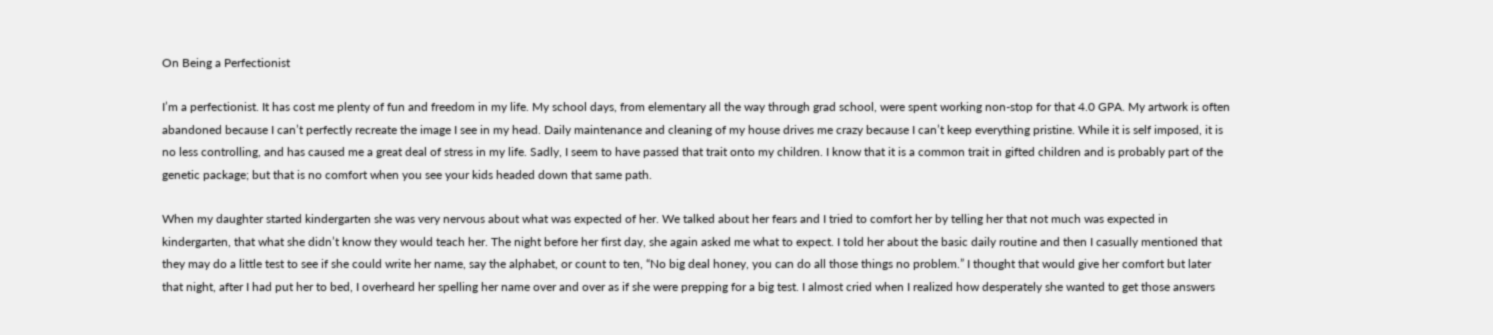On Being a Perfectionist

I’m a perfectionist. It has cost me plenty of fun and freedom in my life. My school days, from elementary all the way through grad school, were spent working non-stop for that 4.0 GPA. My artwork is often abandoned because I can’t perfectly recreate the image I see in my head. Daily maintenance and cleaning of my house drives me crazy because I can’t keep everything pristine. While it is self imposed, it is no less controlling, and has caused me a great deal of stress in my life. Sadly, I seem to have passed that trait onto my children. I know that it is a common trait in gifted children and is probably part of the genetic package; but that is no comfort when you see your kids headed down that same path.

When my daughter started kindergarten she was very nervous about what was expected of her. We talked about her fears and I tried to comfort her by telling her that not much was expected in kindergarten, that what she didn’t know they would teach her. The night before her first day, she again asked me what to expect. I told her about the basic daily routine and then I casually mentioned that they may do a little test to see if she could write her name, say the alphabet, or count to ten, “No big deal honey, you can do all those things no problem.” I thought that would give her comfort but later that night, after I had put her to bed, I overheard her spelling her name over and over as if she were prepping for a big test. I almost cried when I realized how desperately she wanted to get those answers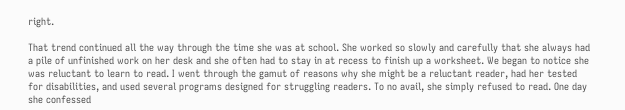right.

That trend continued all the way through the time she was at school. She worked so slowly and carefully that she always had a pile of unfinished work on her desk and she often had to stay in at recess to finish up a worksheet. We began to notice she was reluctant to learn to read. I went through the gamut of reasons why she might be a reluctant reader, had her tested for disabilities, and used several programs designed for struggling readers. To no avail, she simply refused to read. One day she confessed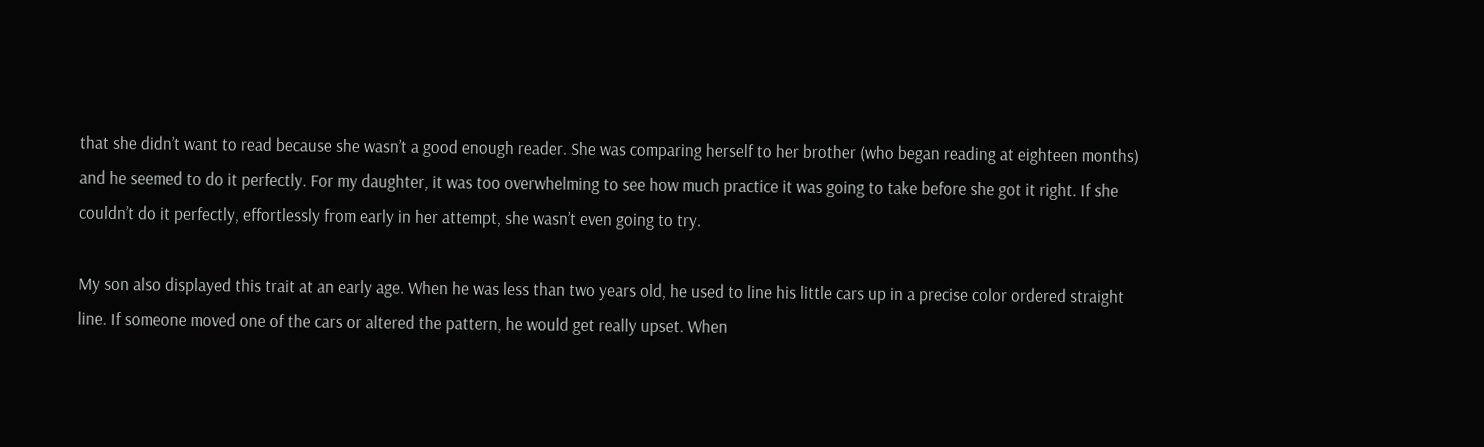that she didn’t want to read because she wasn’t a good enough reader. She was comparing herself to her brother (who began reading at eighteen months) and he seemed to do it perfectly. For my daughter, it was too overwhelming to see how much practice it was going to take before she got it right. If she couldn’t do it perfectly, effortlessly from early in her attempt, she wasn’t even going to try.

My son also displayed this trait at an early age. When he was less than two years old, he used to line his little cars up in a precise color ordered straight line. If someone moved one of the cars or altered the pattern, he would get really upset. When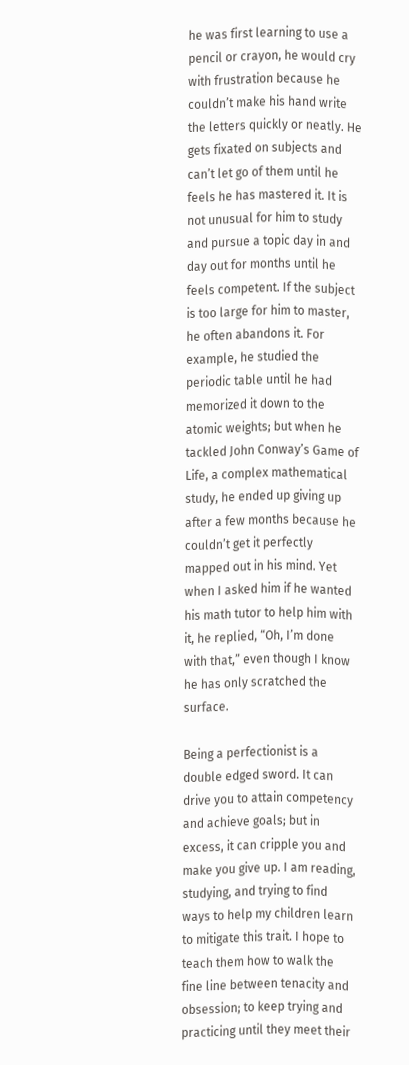he was first learning to use a pencil or crayon, he would cry with frustration because he couldn’t make his hand write the letters quickly or neatly. He gets fixated on subjects and can’t let go of them until he feels he has mastered it. It is not unusual for him to study and pursue a topic day in and day out for months until he feels competent. If the subject is too large for him to master, he often abandons it. For example, he studied the periodic table until he had memorized it down to the atomic weights; but when he tackled John Conway’s Game of Life, a complex mathematical study, he ended up giving up after a few months because he couldn’t get it perfectly mapped out in his mind. Yet when I asked him if he wanted his math tutor to help him with it, he replied, “Oh, I’m done with that,” even though I know he has only scratched the surface.

Being a perfectionist is a double edged sword. It can drive you to attain competency and achieve goals; but in excess, it can cripple you and make you give up. I am reading, studying, and trying to find ways to help my children learn to mitigate this trait. I hope to teach them how to walk the fine line between tenacity and obsession; to keep trying and practicing until they meet their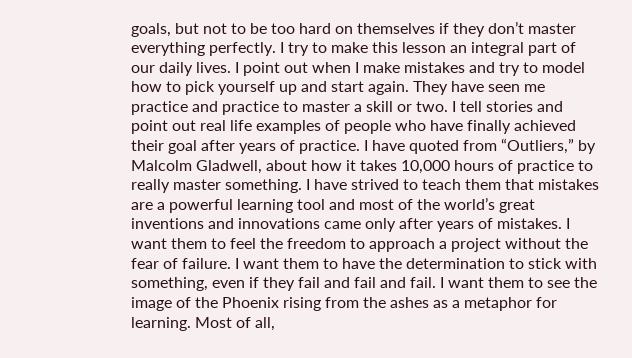goals, but not to be too hard on themselves if they don’t master everything perfectly. I try to make this lesson an integral part of our daily lives. I point out when I make mistakes and try to model how to pick yourself up and start again. They have seen me practice and practice to master a skill or two. I tell stories and point out real life examples of people who have finally achieved their goal after years of practice. I have quoted from “Outliers,” by Malcolm Gladwell, about how it takes 10,000 hours of practice to really master something. I have strived to teach them that mistakes are a powerful learning tool and most of the world’s great inventions and innovations came only after years of mistakes. I want them to feel the freedom to approach a project without the fear of failure. I want them to have the determination to stick with something, even if they fail and fail and fail. I want them to see the image of the Phoenix rising from the ashes as a metaphor for learning. Most of all,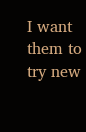I want them to try new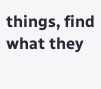things, find what they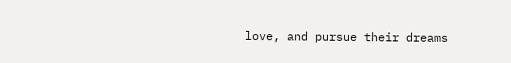love, and pursue their dreams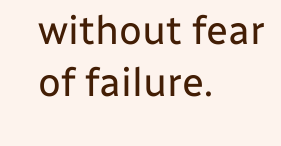without fear of failure.